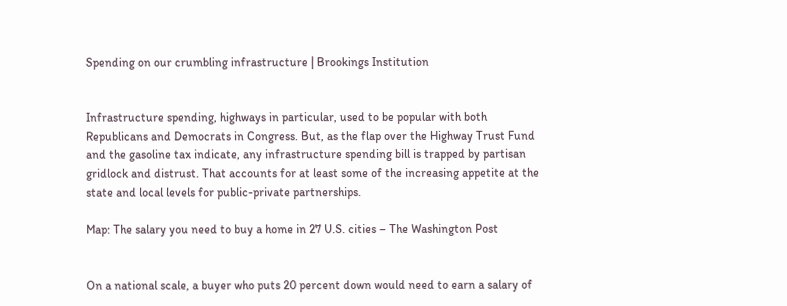Spending on our crumbling infrastructure | Brookings Institution


Infrastructure spending, highways in particular, used to be popular with both Republicans and Democrats in Congress. But, as the flap over the Highway Trust Fund and the gasoline tax indicate, any infrastructure spending bill is trapped by partisan gridlock and distrust. That accounts for at least some of the increasing appetite at the state and local levels for public-private partnerships.

Map: The salary you need to buy a home in 27 U.S. cities – The Washington Post


On a national scale, a buyer who puts 20 percent down would need to earn a salary of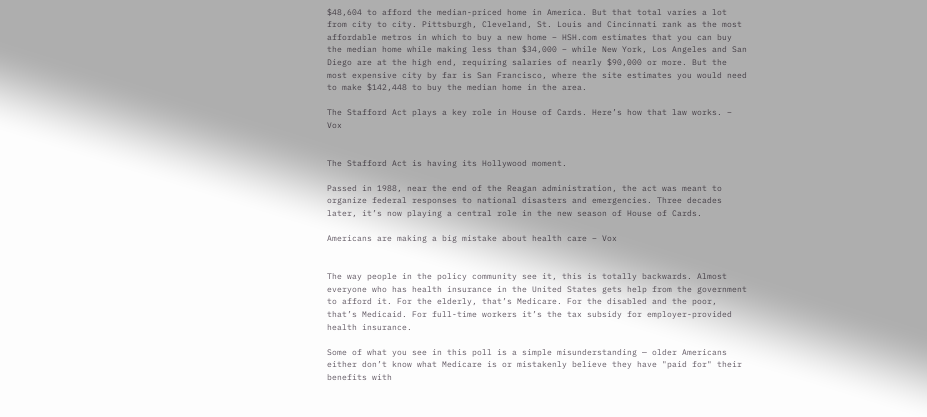$48,604 to afford the median-priced home in America. But that total varies a lot from city to city. Pittsburgh, Cleveland, St. Louis and Cincinnati rank as the most affordable metros in which to buy a new home – HSH.com estimates that you can buy the median home while making less than $34,000 – while New York, Los Angeles and San Diego are at the high end, requiring salaries of nearly $90,000 or more. But the most expensive city by far is San Francisco, where the site estimates you would need to make $142,448 to buy the median home in the area.

The Stafford Act plays a key role in House of Cards. Here’s how that law works. – Vox


The Stafford Act is having its Hollywood moment.

Passed in 1988, near the end of the Reagan administration, the act was meant to organize federal responses to national disasters and emergencies. Three decades later, it’s now playing a central role in the new season of House of Cards.

Americans are making a big mistake about health care – Vox


The way people in the policy community see it, this is totally backwards. Almost everyone who has health insurance in the United States gets help from the government to afford it. For the elderly, that’s Medicare. For the disabled and the poor, that’s Medicaid. For full-time workers it’s the tax subsidy for employer-provided health insurance.

Some of what you see in this poll is a simple misunderstanding — older Americans either don’t know what Medicare is or mistakenly believe they have "paid for" their benefits with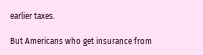earlier taxes.

But Americans who get insurance from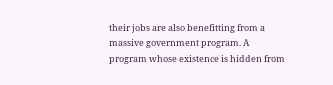their jobs are also benefitting from a massive government program. A program whose existence is hidden from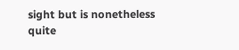sight but is nonetheless quite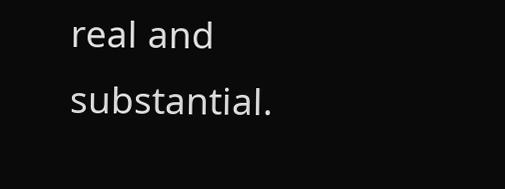real and substantial.